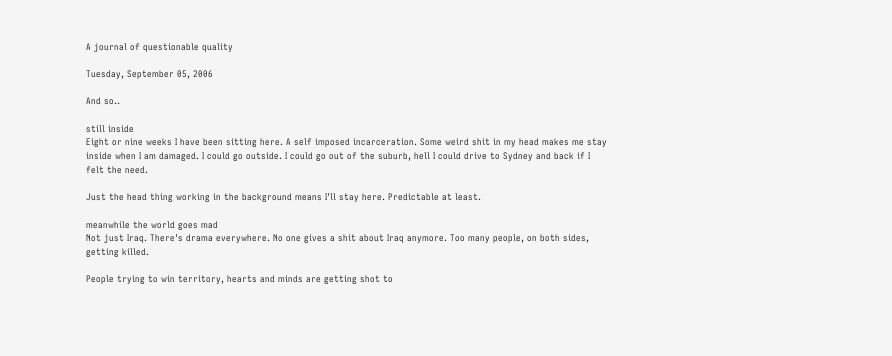A journal of questionable quality

Tuesday, September 05, 2006

And so..

still inside
Eight or nine weeks I have been sitting here. A self imposed incarceration. Some weird shit in my head makes me stay inside when I am damaged. I could go outside. I could go out of the suburb, hell I could drive to Sydney and back if I felt the need.

Just the head thing working in the background means I'll stay here. Predictable at least.

meanwhile the world goes mad
Not just Iraq. There's drama everywhere. No one gives a shit about Iraq anymore. Too many people, on both sides, getting killed.

People trying to win territory, hearts and minds are getting shot to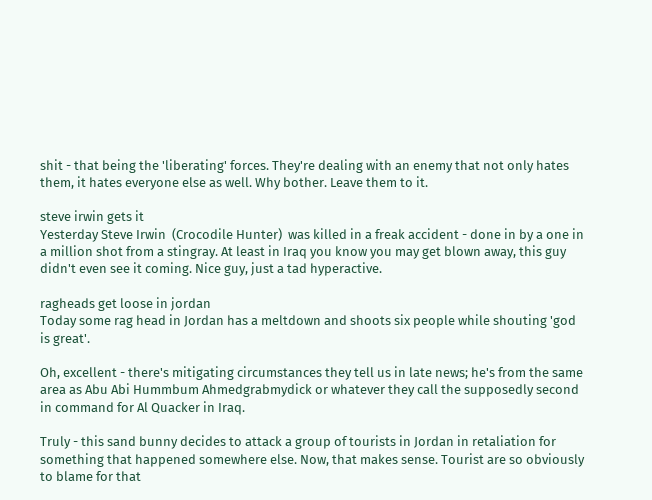shit - that being the 'liberating' forces. They're dealing with an enemy that not only hates them, it hates everyone else as well. Why bother. Leave them to it.

steve irwin gets it
Yesterday Steve Irwin  (Crocodile Hunter)  was killed in a freak accident - done in by a one in a million shot from a stingray. At least in Iraq you know you may get blown away, this guy didn't even see it coming. Nice guy, just a tad hyperactive.

ragheads get loose in jordan
Today some rag head in Jordan has a meltdown and shoots six people while shouting 'god is great'.

Oh, excellent - there's mitigating circumstances they tell us in late news; he's from the same area as Abu Abi Hummbum Ahmedgrabmydick or whatever they call the supposedly second in command for Al Quacker in Iraq.

Truly - this sand bunny decides to attack a group of tourists in Jordan in retaliation for something that happened somewhere else. Now, that makes sense. Tourist are so obviously to blame for that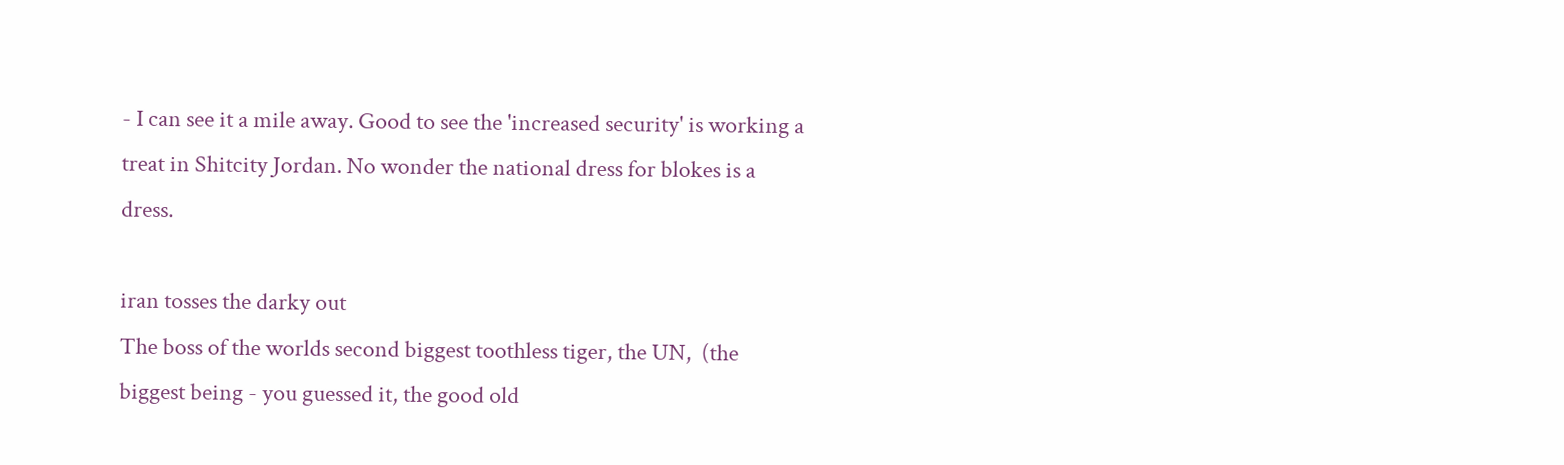- I can see it a mile away. Good to see the 'increased security' is working a treat in Shitcity Jordan. No wonder the national dress for blokes is a dress.

iran tosses the darky out
The boss of the worlds second biggest toothless tiger, the UN,  (the biggest being - you guessed it, the good old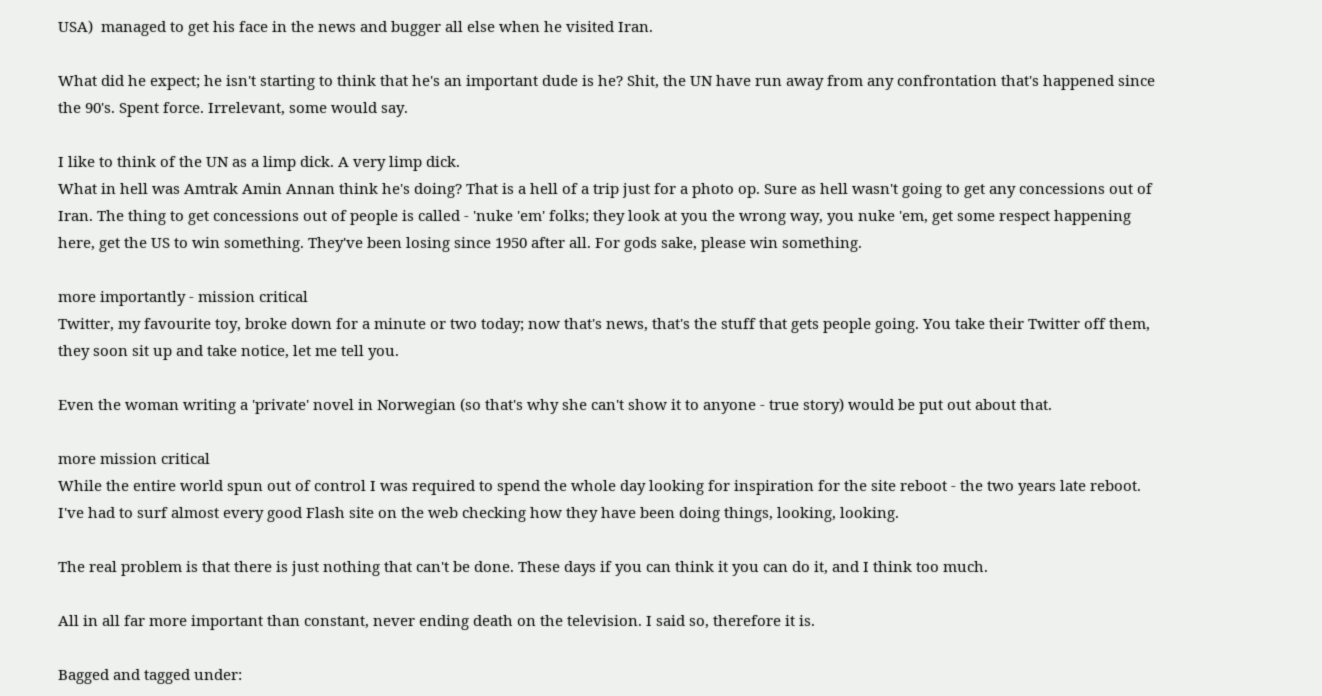USA)  managed to get his face in the news and bugger all else when he visited Iran.

What did he expect; he isn't starting to think that he's an important dude is he? Shit, the UN have run away from any confrontation that's happened since the 90's. Spent force. Irrelevant, some would say.

I like to think of the UN as a limp dick. A very limp dick.
What in hell was Amtrak Amin Annan think he's doing? That is a hell of a trip just for a photo op. Sure as hell wasn't going to get any concessions out of Iran. The thing to get concessions out of people is called - 'nuke 'em' folks; they look at you the wrong way, you nuke 'em, get some respect happening here, get the US to win something. They've been losing since 1950 after all. For gods sake, please win something.

more importantly - mission critical
Twitter, my favourite toy, broke down for a minute or two today; now that's news, that's the stuff that gets people going. You take their Twitter off them, they soon sit up and take notice, let me tell you.

Even the woman writing a 'private' novel in Norwegian (so that's why she can't show it to anyone - true story) would be put out about that.

more mission critical
While the entire world spun out of control I was required to spend the whole day looking for inspiration for the site reboot - the two years late reboot. I've had to surf almost every good Flash site on the web checking how they have been doing things, looking, looking.

The real problem is that there is just nothing that can't be done. These days if you can think it you can do it, and I think too much.

All in all far more important than constant, never ending death on the television. I said so, therefore it is.

Bagged and tagged under: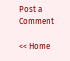Post a Comment

<< Home